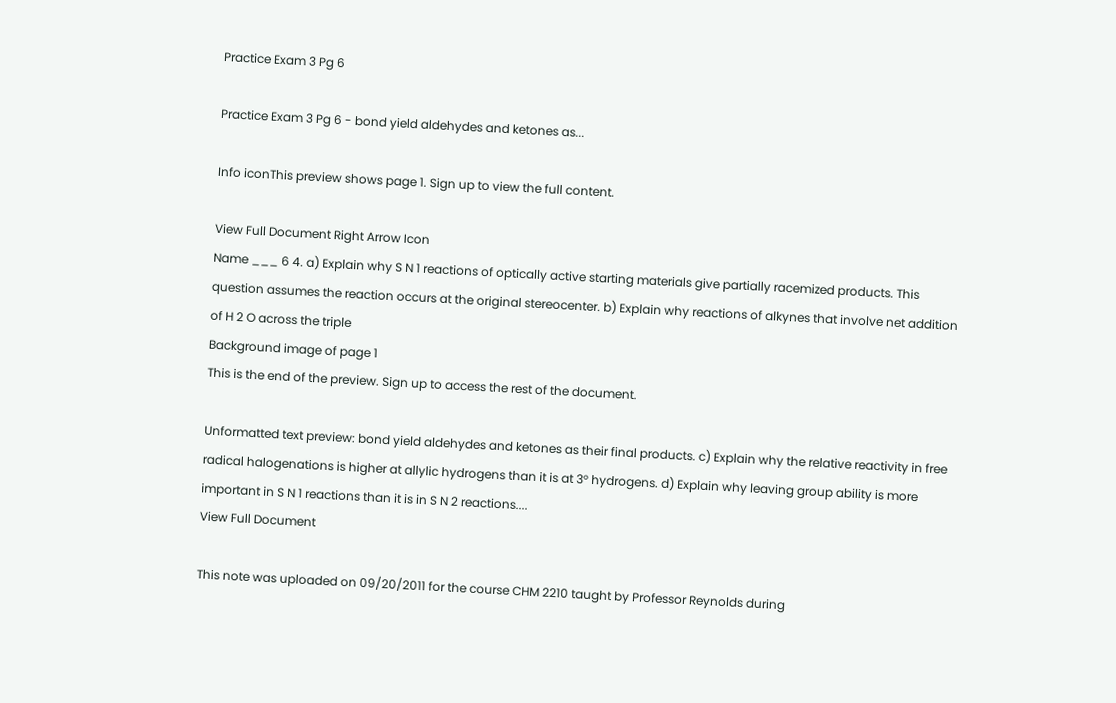Practice Exam 3 Pg 6

Practice Exam 3 Pg 6 - bond yield aldehydes and ketones as...

Info iconThis preview shows page 1. Sign up to view the full content.

View Full Document Right Arrow Icon
Name ___ 6 4. a) Explain why S N 1 reactions of optically active starting materials give partially racemized products. This question assumes the reaction occurs at the original stereocenter. b) Explain why reactions of alkynes that involve net addition of H 2 O across the triple
Background image of page 1
This is the end of the preview. Sign up to access the rest of the document.

Unformatted text preview: bond yield aldehydes and ketones as their final products. c) Explain why the relative reactivity in free radical halogenations is higher at allylic hydrogens than it is at 3° hydrogens. d) Explain why leaving group ability is more important in S N 1 reactions than it is in S N 2 reactions....
View Full Document

This note was uploaded on 09/20/2011 for the course CHM 2210 taught by Professor Reynolds during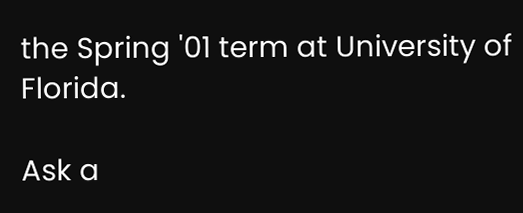the Spring '01 term at University of Florida.

Ask a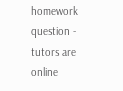homework question - tutors are online